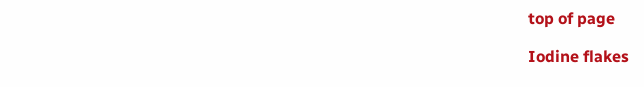top of page

Iodine flakes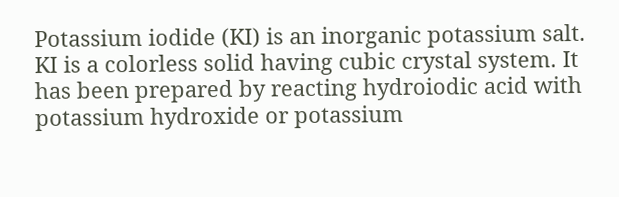Potassium iodide (KI) is an inorganic potassium salt. KI is a colorless solid having cubic crystal system. It has been prepared by reacting hydroiodic acid with potassium hydroxide or potassium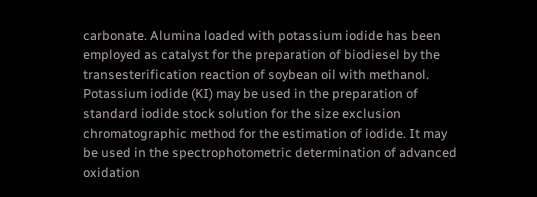carbonate. Alumina loaded with potassium iodide has been employed as catalyst for the preparation of biodiesel by the transesterification reaction of soybean oil with methanol.
Potassium iodide (KI) may be used in the preparation of standard iodide stock solution for the size exclusion chromatographic method for the estimation of iodide. It may be used in the spectrophotometric determination of advanced oxidation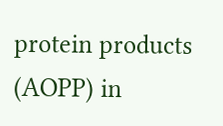protein products (AOPP) in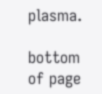plasma.

bottom of page